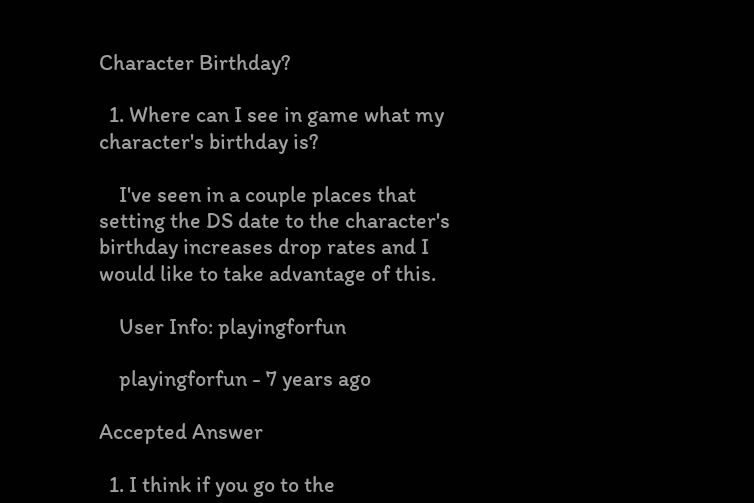Character Birthday?

  1. Where can I see in game what my character's birthday is?

    I've seen in a couple places that setting the DS date to the character's birthday increases drop rates and I would like to take advantage of this.

    User Info: playingforfun

    playingforfun - 7 years ago

Accepted Answer

  1. I think if you go to the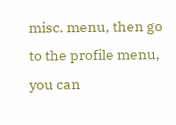misc. menu, then go to the profile menu, you can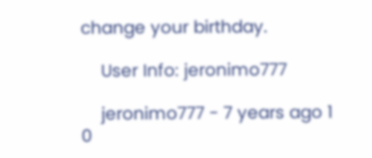change your birthday.

    User Info: jeronimo777

    jeronimo777 - 7 years ago 1 0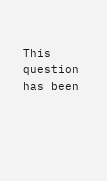This question has been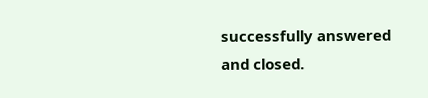successfully answered and closed.